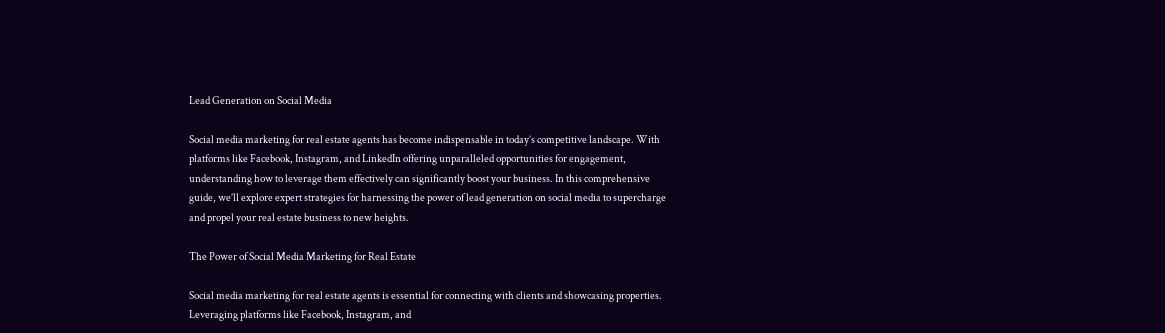Lead Generation on Social Media

Social media marketing for real estate agents has become indispensable in today’s competitive landscape. With platforms like Facebook, Instagram, and LinkedIn offering unparalleled opportunities for engagement, understanding how to leverage them effectively can significantly boost your business. In this comprehensive guide, we’ll explore expert strategies for harnessing the power of lead generation on social media to supercharge and propel your real estate business to new heights.

The Power of Social Media Marketing for Real Estate

Social media marketing for real estate agents is essential for connecting with clients and showcasing properties. Leveraging platforms like Facebook, Instagram, and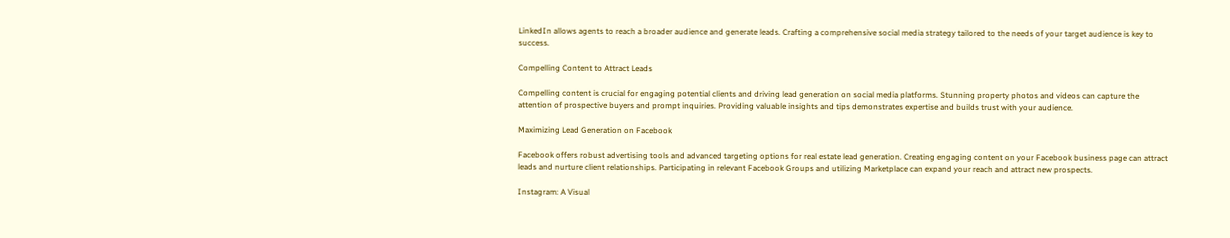LinkedIn allows agents to reach a broader audience and generate leads. Crafting a comprehensive social media strategy tailored to the needs of your target audience is key to success.

Compelling Content to Attract Leads

Compelling content is crucial for engaging potential clients and driving lead generation on social media platforms. Stunning property photos and videos can capture the attention of prospective buyers and prompt inquiries. Providing valuable insights and tips demonstrates expertise and builds trust with your audience.

Maximizing Lead Generation on Facebook

Facebook offers robust advertising tools and advanced targeting options for real estate lead generation. Creating engaging content on your Facebook business page can attract leads and nurture client relationships. Participating in relevant Facebook Groups and utilizing Marketplace can expand your reach and attract new prospects.

Instagram: A Visual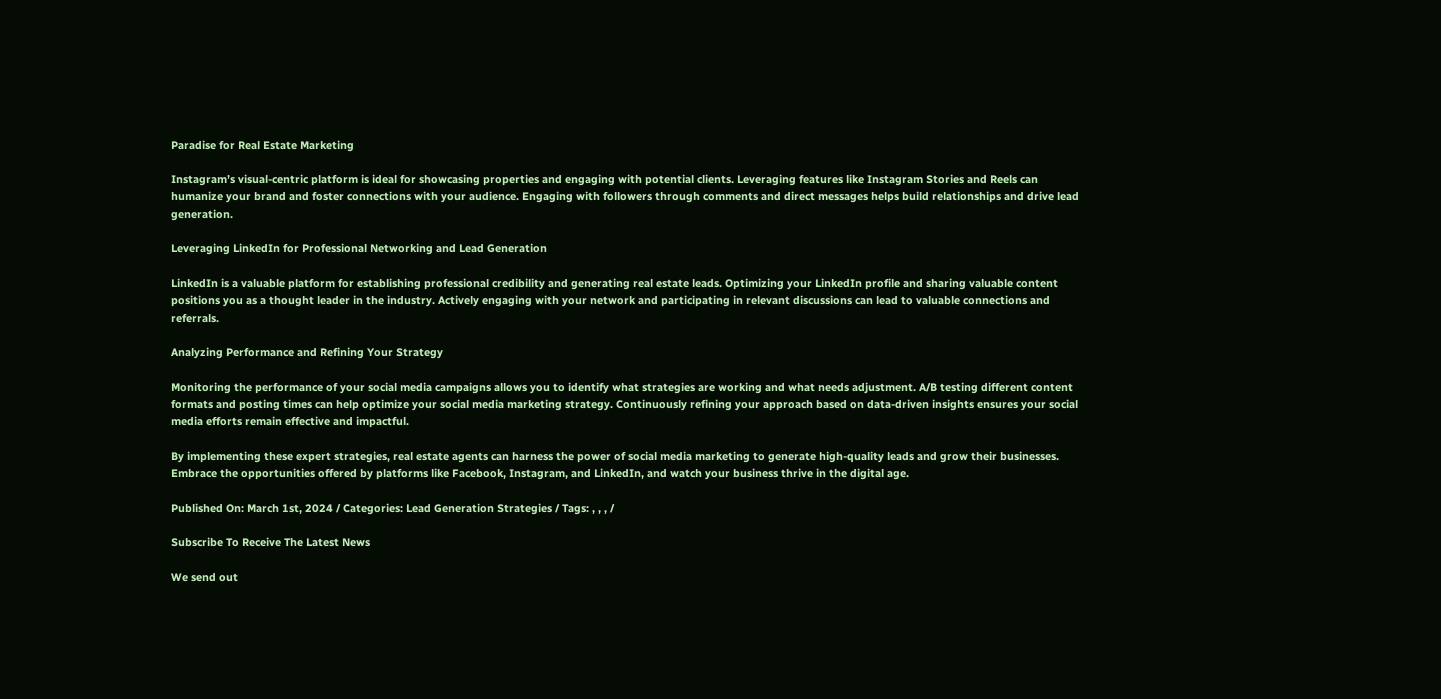Paradise for Real Estate Marketing

Instagram’s visual-centric platform is ideal for showcasing properties and engaging with potential clients. Leveraging features like Instagram Stories and Reels can humanize your brand and foster connections with your audience. Engaging with followers through comments and direct messages helps build relationships and drive lead generation.

Leveraging LinkedIn for Professional Networking and Lead Generation

LinkedIn is a valuable platform for establishing professional credibility and generating real estate leads. Optimizing your LinkedIn profile and sharing valuable content positions you as a thought leader in the industry. Actively engaging with your network and participating in relevant discussions can lead to valuable connections and referrals.

Analyzing Performance and Refining Your Strategy

Monitoring the performance of your social media campaigns allows you to identify what strategies are working and what needs adjustment. A/B testing different content formats and posting times can help optimize your social media marketing strategy. Continuously refining your approach based on data-driven insights ensures your social media efforts remain effective and impactful.

By implementing these expert strategies, real estate agents can harness the power of social media marketing to generate high-quality leads and grow their businesses. Embrace the opportunities offered by platforms like Facebook, Instagram, and LinkedIn, and watch your business thrive in the digital age.

Published On: March 1st, 2024 / Categories: Lead Generation Strategies / Tags: , , , /

Subscribe To Receive The Latest News

We send out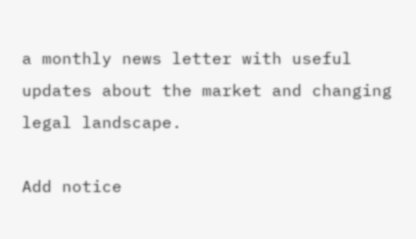a monthly news letter with useful updates about the market and changing legal landscape.

Add notice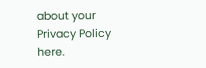about your Privacy Policy here.